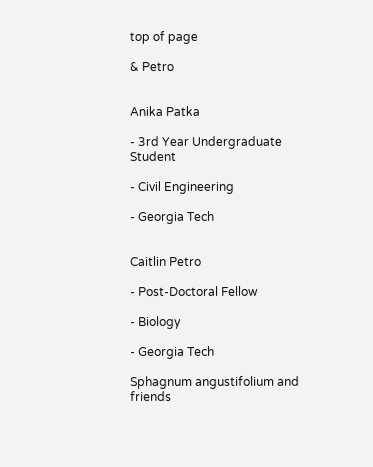top of page

& Petro


Anika Patka

- 3rd Year Undergraduate Student

- Civil Engineering

- Georgia Tech


Caitlin Petro

- Post-Doctoral Fellow

- Biology

- Georgia Tech

Sphagnum angustifolium and friends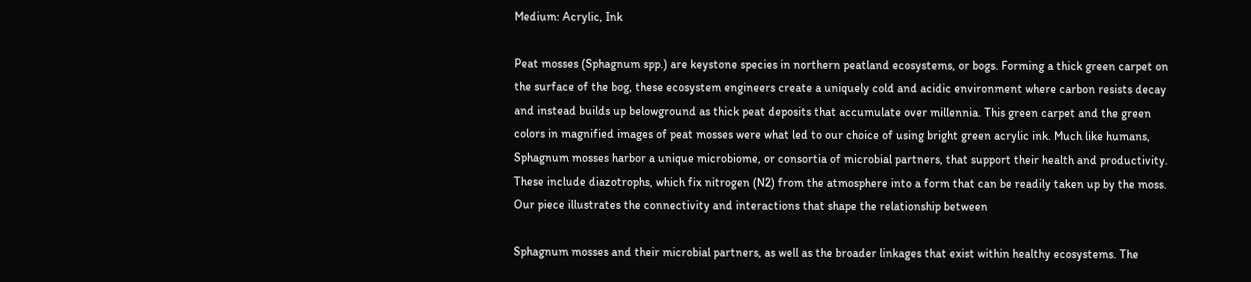Medium: Acrylic, Ink

Peat mosses (Sphagnum spp.) are keystone species in northern peatland ecosystems, or bogs. Forming a thick green carpet on the surface of the bog, these ecosystem engineers create a uniquely cold and acidic environment where carbon resists decay and instead builds up belowground as thick peat deposits that accumulate over millennia. This green carpet and the green colors in magnified images of peat mosses were what led to our choice of using bright green acrylic ink. Much like humans, Sphagnum mosses harbor a unique microbiome, or consortia of microbial partners, that support their health and productivity. These include diazotrophs, which fix nitrogen (N2) from the atmosphere into a form that can be readily taken up by the moss. Our piece illustrates the connectivity and interactions that shape the relationship between

Sphagnum mosses and their microbial partners, as well as the broader linkages that exist within healthy ecosystems. The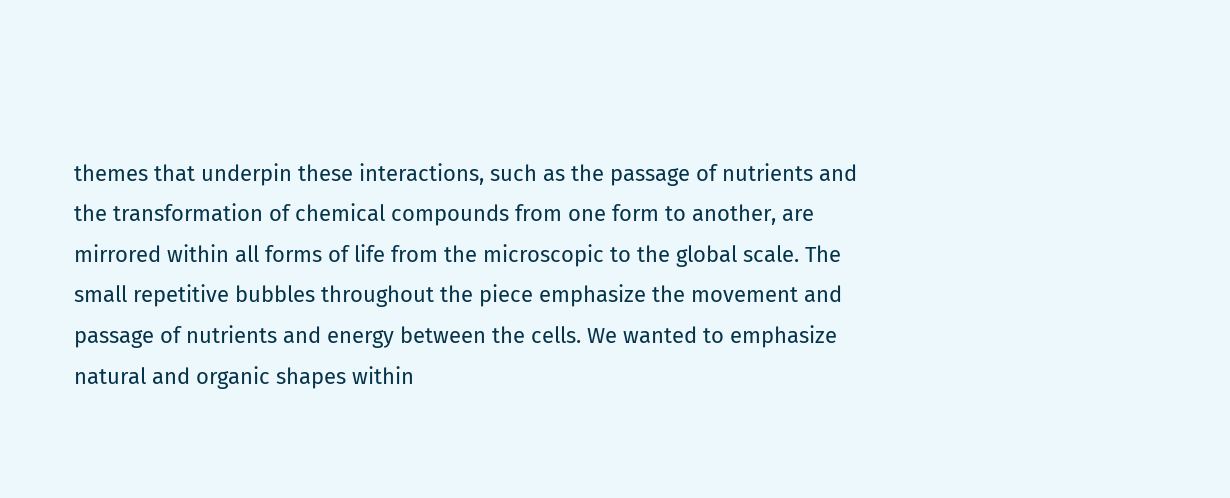themes that underpin these interactions, such as the passage of nutrients and the transformation of chemical compounds from one form to another, are mirrored within all forms of life from the microscopic to the global scale. The small repetitive bubbles throughout the piece emphasize the movement and passage of nutrients and energy between the cells. We wanted to emphasize natural and organic shapes within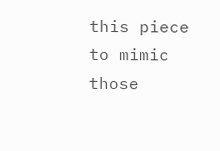this piece to mimic those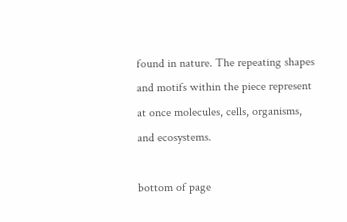found in nature. The repeating shapes and motifs within the piece represent at once molecules, cells, organisms, and ecosystems.

bottom of page